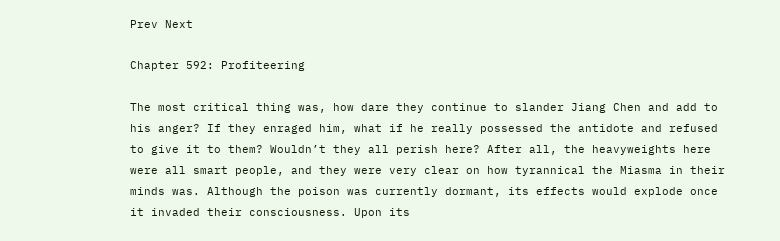Prev Next

Chapter 592: Profiteering

The most critical thing was, how dare they continue to slander Jiang Chen and add to his anger? If they enraged him, what if he really possessed the antidote and refused to give it to them? Wouldn’t they all perish here? After all, the heavyweights here were all smart people, and they were very clear on how tyrannical the Miasma in their minds was. Although the poison was currently dormant, its effects would explode once it invaded their consciousness. Upon its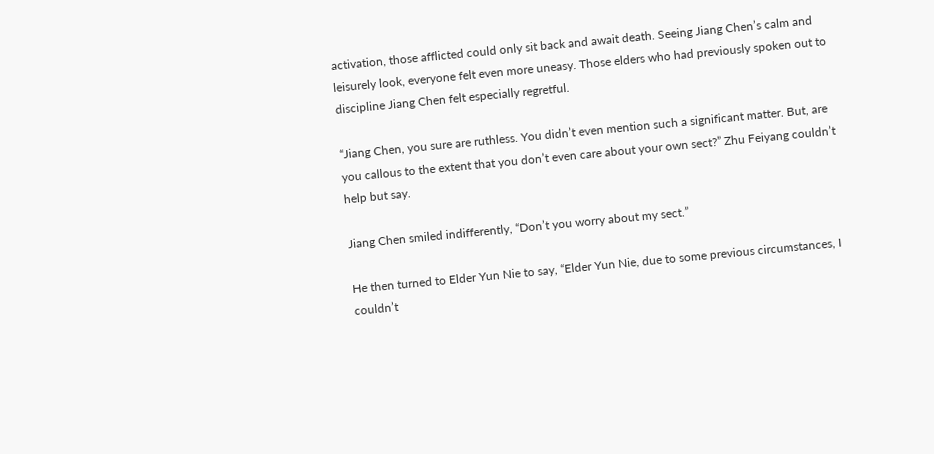activation, those afflicted could only sit back and await death. Seeing Jiang Chen’s calm and leisurely look, everyone felt even more uneasy. Those elders who had previously spoken out to discipline Jiang Chen felt especially regretful.

“Jiang Chen, you sure are ruthless. You didn’t even mention such a significant matter. But, are you callous to the extent that you don’t even care about your own sect?” Zhu Feiyang couldn’t help but say.

Jiang Chen smiled indifferently, “Don’t you worry about my sect.”

He then turned to Elder Yun Nie to say, “Elder Yun Nie, due to some previous circumstances, I couldn’t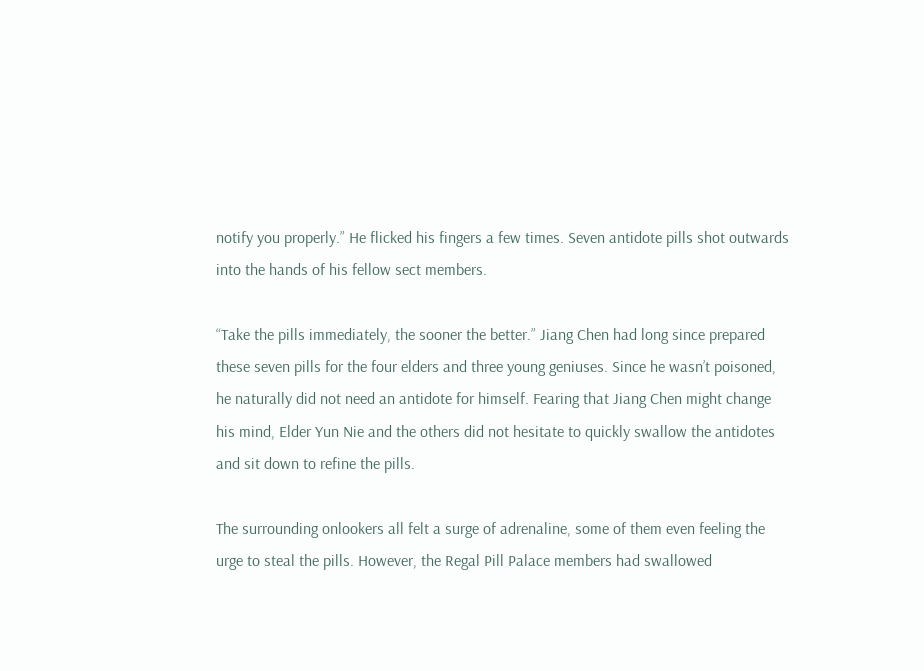notify you properly.” He flicked his fingers a few times. Seven antidote pills shot outwards into the hands of his fellow sect members.

“Take the pills immediately, the sooner the better.” Jiang Chen had long since prepared these seven pills for the four elders and three young geniuses. Since he wasn’t poisoned, he naturally did not need an antidote for himself. Fearing that Jiang Chen might change his mind, Elder Yun Nie and the others did not hesitate to quickly swallow the antidotes and sit down to refine the pills.

The surrounding onlookers all felt a surge of adrenaline, some of them even feeling the urge to steal the pills. However, the Regal Pill Palace members had swallowed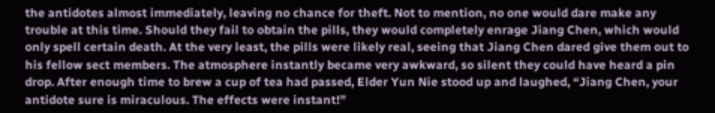the antidotes almost immediately, leaving no chance for theft. Not to mention, no one would dare make any trouble at this time. Should they fail to obtain the pills, they would completely enrage Jiang Chen, which would only spell certain death. At the very least, the pills were likely real, seeing that Jiang Chen dared give them out to his fellow sect members. The atmosphere instantly became very awkward, so silent they could have heard a pin drop. After enough time to brew a cup of tea had passed, Elder Yun Nie stood up and laughed, “Jiang Chen, your antidote sure is miraculous. The effects were instant!”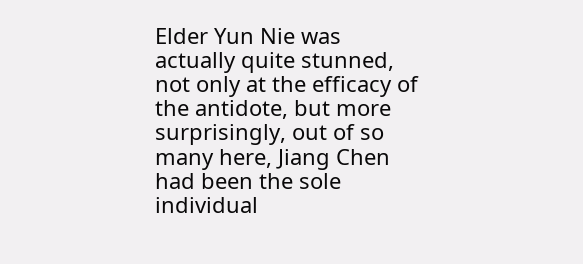Elder Yun Nie was actually quite stunned, not only at the efficacy of the antidote, but more surprisingly, out of so many here, Jiang Chen had been the sole individual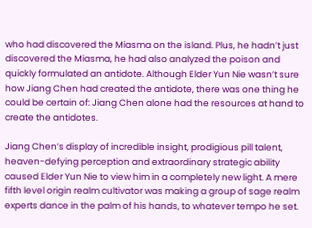who had discovered the Miasma on the island. Plus, he hadn’t just discovered the Miasma, he had also analyzed the poison and quickly formulated an antidote. Although Elder Yun Nie wasn’t sure how Jiang Chen had created the antidote, there was one thing he could be certain of: Jiang Chen alone had the resources at hand to create the antidotes.

Jiang Chen’s display of incredible insight, prodigious pill talent, heaven-defying perception and extraordinary strategic ability caused Elder Yun Nie to view him in a completely new light. A mere fifth level origin realm cultivator was making a group of sage realm experts dance in the palm of his hands, to whatever tempo he set.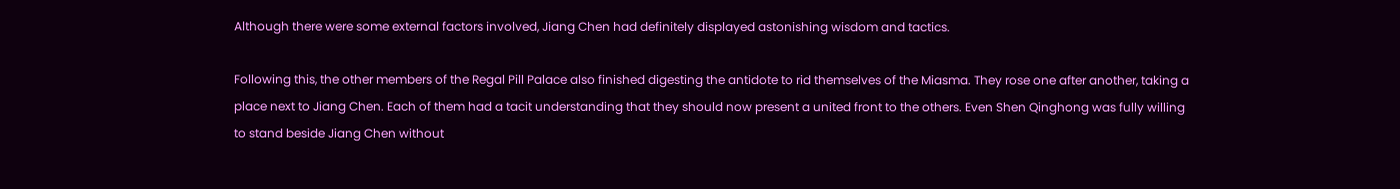Although there were some external factors involved, Jiang Chen had definitely displayed astonishing wisdom and tactics.

Following this, the other members of the Regal Pill Palace also finished digesting the antidote to rid themselves of the Miasma. They rose one after another, taking a place next to Jiang Chen. Each of them had a tacit understanding that they should now present a united front to the others. Even Shen Qinghong was fully willing to stand beside Jiang Chen without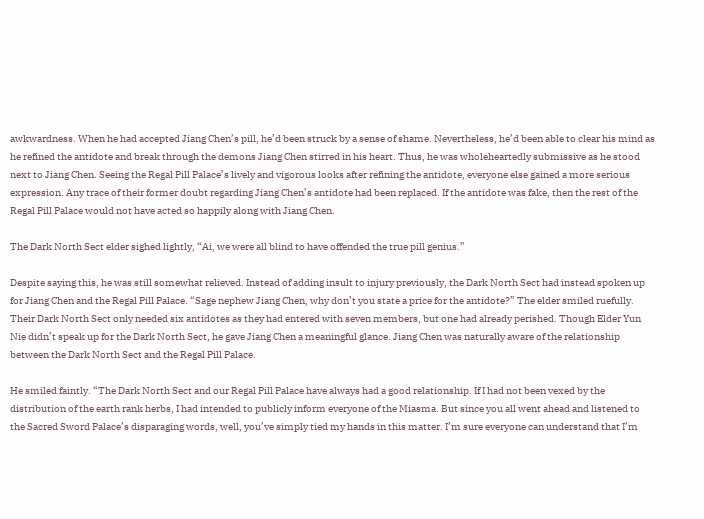awkwardness. When he had accepted Jiang Chen’s pill, he’d been struck by a sense of shame. Nevertheless, he’d been able to clear his mind as he refined the antidote and break through the demons Jiang Chen stirred in his heart. Thus, he was wholeheartedly submissive as he stood next to Jiang Chen. Seeing the Regal Pill Palace’s lively and vigorous looks after refining the antidote, everyone else gained a more serious expression. Any trace of their former doubt regarding Jiang Chen’s antidote had been replaced. If the antidote was fake, then the rest of the Regal Pill Palace would not have acted so happily along with Jiang Chen.

The Dark North Sect elder sighed lightly, “Ai, we were all blind to have offended the true pill genius.”

Despite saying this, he was still somewhat relieved. Instead of adding insult to injury previously, the Dark North Sect had instead spoken up for Jiang Chen and the Regal Pill Palace. “Sage nephew Jiang Chen, why don’t you state a price for the antidote?” The elder smiled ruefully. Their Dark North Sect only needed six antidotes as they had entered with seven members, but one had already perished. Though Elder Yun Nie didn’t speak up for the Dark North Sect, he gave Jiang Chen a meaningful glance. Jiang Chen was naturally aware of the relationship between the Dark North Sect and the Regal Pill Palace.

He smiled faintly. “The Dark North Sect and our Regal Pill Palace have always had a good relationship. If I had not been vexed by the distribution of the earth rank herbs, I had intended to publicly inform everyone of the Miasma. But since you all went ahead and listened to the Sacred Sword Palace’s disparaging words, well, you’ve simply tied my hands in this matter. I’m sure everyone can understand that I’m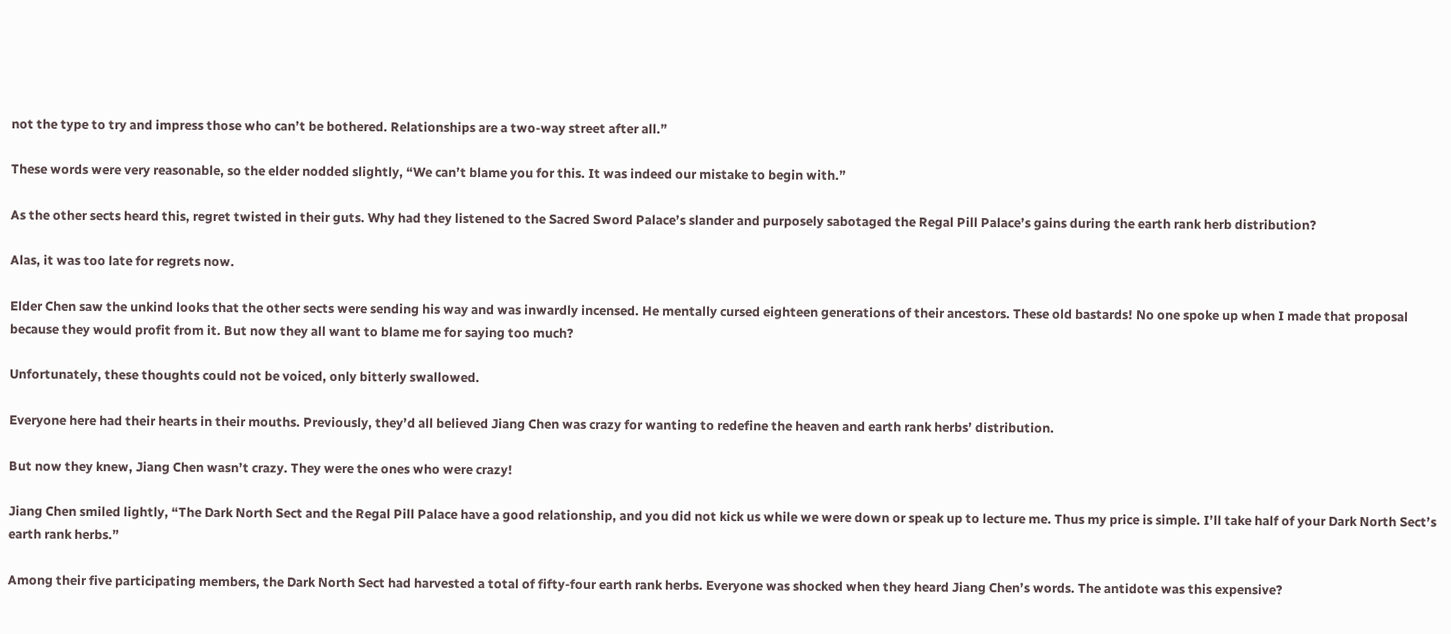not the type to try and impress those who can’t be bothered. Relationships are a two-way street after all.”

These words were very reasonable, so the elder nodded slightly, “We can’t blame you for this. It was indeed our mistake to begin with.”

As the other sects heard this, regret twisted in their guts. Why had they listened to the Sacred Sword Palace’s slander and purposely sabotaged the Regal Pill Palace’s gains during the earth rank herb distribution?

Alas, it was too late for regrets now.

Elder Chen saw the unkind looks that the other sects were sending his way and was inwardly incensed. He mentally cursed eighteen generations of their ancestors. These old bastards! No one spoke up when I made that proposal because they would profit from it. But now they all want to blame me for saying too much?

Unfortunately, these thoughts could not be voiced, only bitterly swallowed.

Everyone here had their hearts in their mouths. Previously, they’d all believed Jiang Chen was crazy for wanting to redefine the heaven and earth rank herbs’ distribution.

But now they knew, Jiang Chen wasn’t crazy. They were the ones who were crazy!

Jiang Chen smiled lightly, “The Dark North Sect and the Regal Pill Palace have a good relationship, and you did not kick us while we were down or speak up to lecture me. Thus my price is simple. I’ll take half of your Dark North Sect’s earth rank herbs.”

Among their five participating members, the Dark North Sect had harvested a total of fifty-four earth rank herbs. Everyone was shocked when they heard Jiang Chen’s words. The antidote was this expensive?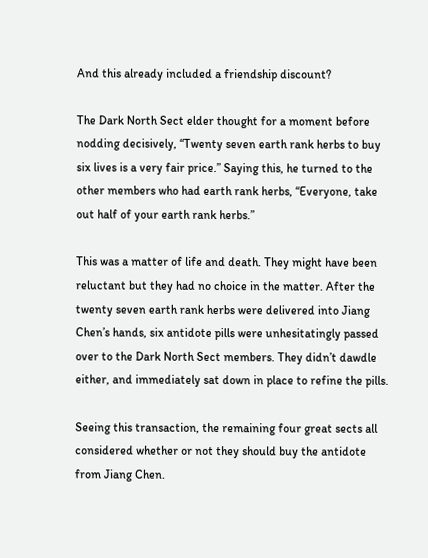And this already included a friendship discount?

The Dark North Sect elder thought for a moment before nodding decisively, “Twenty seven earth rank herbs to buy six lives is a very fair price.” Saying this, he turned to the other members who had earth rank herbs, “Everyone, take out half of your earth rank herbs.”

This was a matter of life and death. They might have been reluctant but they had no choice in the matter. After the twenty seven earth rank herbs were delivered into Jiang Chen’s hands, six antidote pills were unhesitatingly passed over to the Dark North Sect members. They didn’t dawdle either, and immediately sat down in place to refine the pills.

Seeing this transaction, the remaining four great sects all considered whether or not they should buy the antidote from Jiang Chen.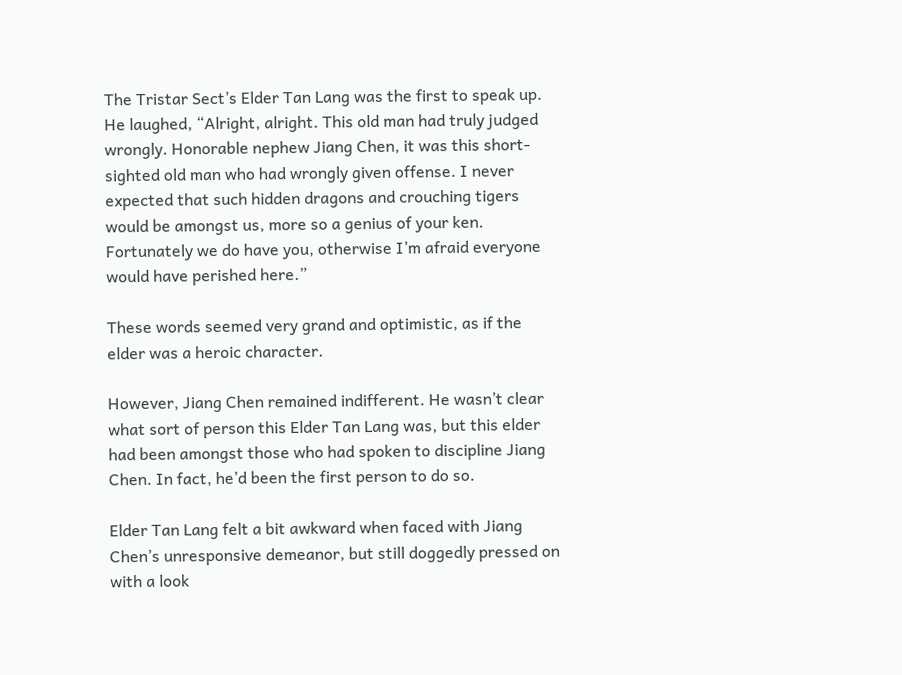The Tristar Sect’s Elder Tan Lang was the first to speak up. He laughed, “Alright, alright. This old man had truly judged wrongly. Honorable nephew Jiang Chen, it was this short-sighted old man who had wrongly given offense. I never expected that such hidden dragons and crouching tigers would be amongst us, more so a genius of your ken. Fortunately we do have you, otherwise I’m afraid everyone would have perished here.”

These words seemed very grand and optimistic, as if the elder was a heroic character.

However, Jiang Chen remained indifferent. He wasn’t clear what sort of person this Elder Tan Lang was, but this elder had been amongst those who had spoken to discipline Jiang Chen. In fact, he’d been the first person to do so.

Elder Tan Lang felt a bit awkward when faced with Jiang Chen’s unresponsive demeanor, but still doggedly pressed on with a look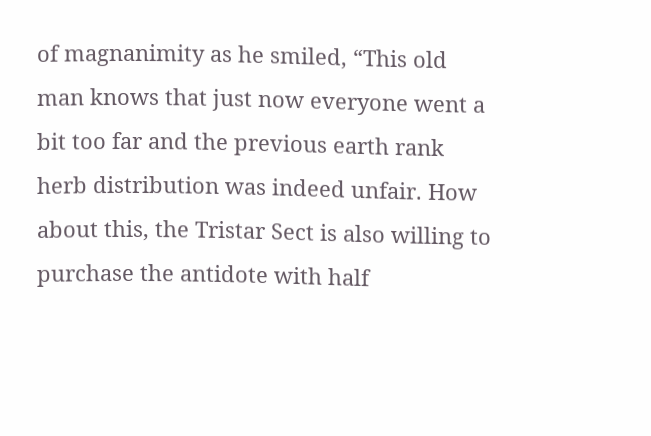of magnanimity as he smiled, “This old man knows that just now everyone went a bit too far and the previous earth rank herb distribution was indeed unfair. How about this, the Tristar Sect is also willing to purchase the antidote with half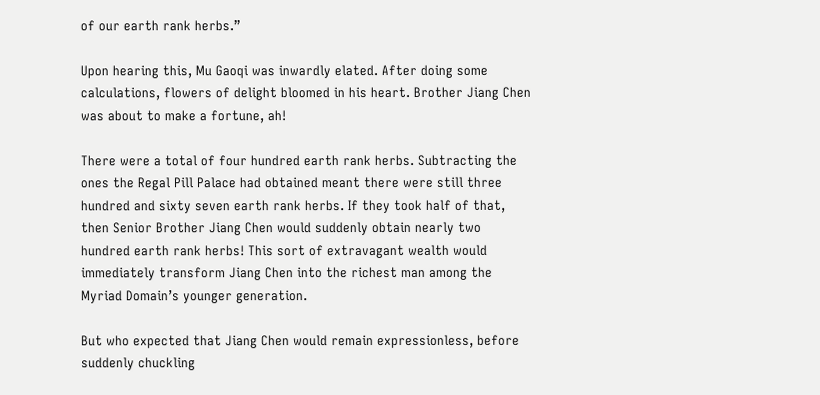of our earth rank herbs.”

Upon hearing this, Mu Gaoqi was inwardly elated. After doing some calculations, flowers of delight bloomed in his heart. Brother Jiang Chen was about to make a fortune, ah!

There were a total of four hundred earth rank herbs. Subtracting the ones the Regal Pill Palace had obtained meant there were still three hundred and sixty seven earth rank herbs. If they took half of that, then Senior Brother Jiang Chen would suddenly obtain nearly two hundred earth rank herbs! This sort of extravagant wealth would immediately transform Jiang Chen into the richest man among the Myriad Domain’s younger generation.

But who expected that Jiang Chen would remain expressionless, before suddenly chuckling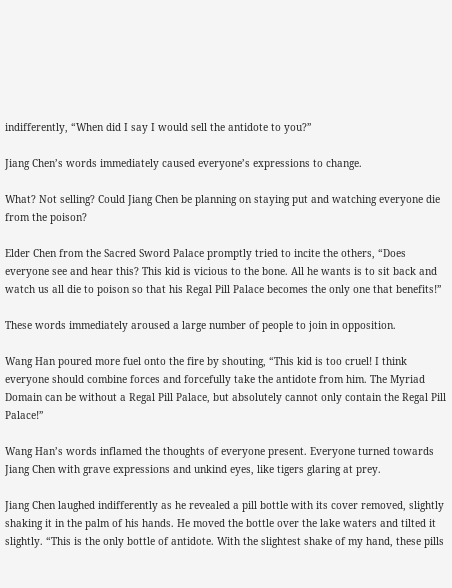indifferently, “When did I say I would sell the antidote to you?”

Jiang Chen’s words immediately caused everyone’s expressions to change.

What? Not selling? Could Jiang Chen be planning on staying put and watching everyone die from the poison?

Elder Chen from the Sacred Sword Palace promptly tried to incite the others, “Does everyone see and hear this? This kid is vicious to the bone. All he wants is to sit back and watch us all die to poison so that his Regal Pill Palace becomes the only one that benefits!”

These words immediately aroused a large number of people to join in opposition.

Wang Han poured more fuel onto the fire by shouting, “This kid is too cruel! I think everyone should combine forces and forcefully take the antidote from him. The Myriad Domain can be without a Regal Pill Palace, but absolutely cannot only contain the Regal Pill Palace!”

Wang Han’s words inflamed the thoughts of everyone present. Everyone turned towards Jiang Chen with grave expressions and unkind eyes, like tigers glaring at prey.

Jiang Chen laughed indifferently as he revealed a pill bottle with its cover removed, slightly shaking it in the palm of his hands. He moved the bottle over the lake waters and tilted it slightly. “This is the only bottle of antidote. With the slightest shake of my hand, these pills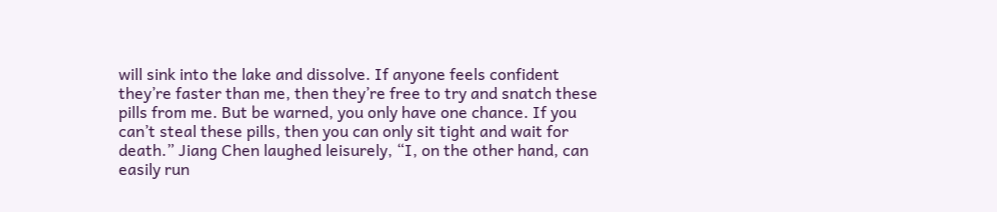will sink into the lake and dissolve. If anyone feels confident they’re faster than me, then they’re free to try and snatch these pills from me. But be warned, you only have one chance. If you can’t steal these pills, then you can only sit tight and wait for death.” Jiang Chen laughed leisurely, “I, on the other hand, can easily run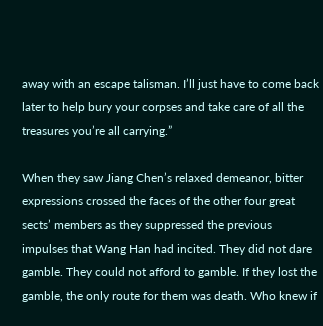away with an escape talisman. I’ll just have to come back later to help bury your corpses and take care of all the treasures you’re all carrying.”

When they saw Jiang Chen’s relaxed demeanor, bitter expressions crossed the faces of the other four great sects’ members as they suppressed the previous impulses that Wang Han had incited. They did not dare gamble. They could not afford to gamble. If they lost the gamble, the only route for them was death. Who knew if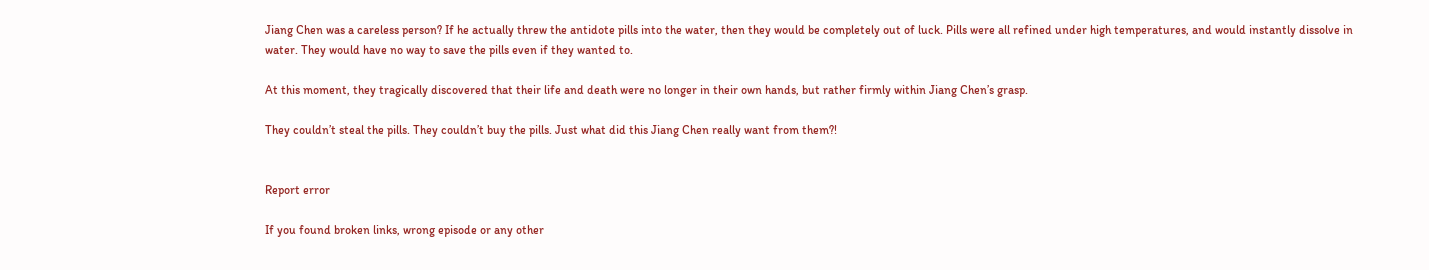Jiang Chen was a careless person? If he actually threw the antidote pills into the water, then they would be completely out of luck. Pills were all refined under high temperatures, and would instantly dissolve in water. They would have no way to save the pills even if they wanted to.

At this moment, they tragically discovered that their life and death were no longer in their own hands, but rather firmly within Jiang Chen’s grasp.

They couldn’t steal the pills. They couldn’t buy the pills. Just what did this Jiang Chen really want from them?!


Report error

If you found broken links, wrong episode or any other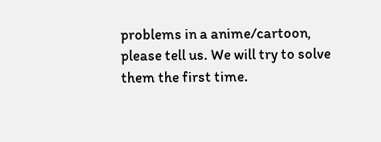problems in a anime/cartoon, please tell us. We will try to solve them the first time.